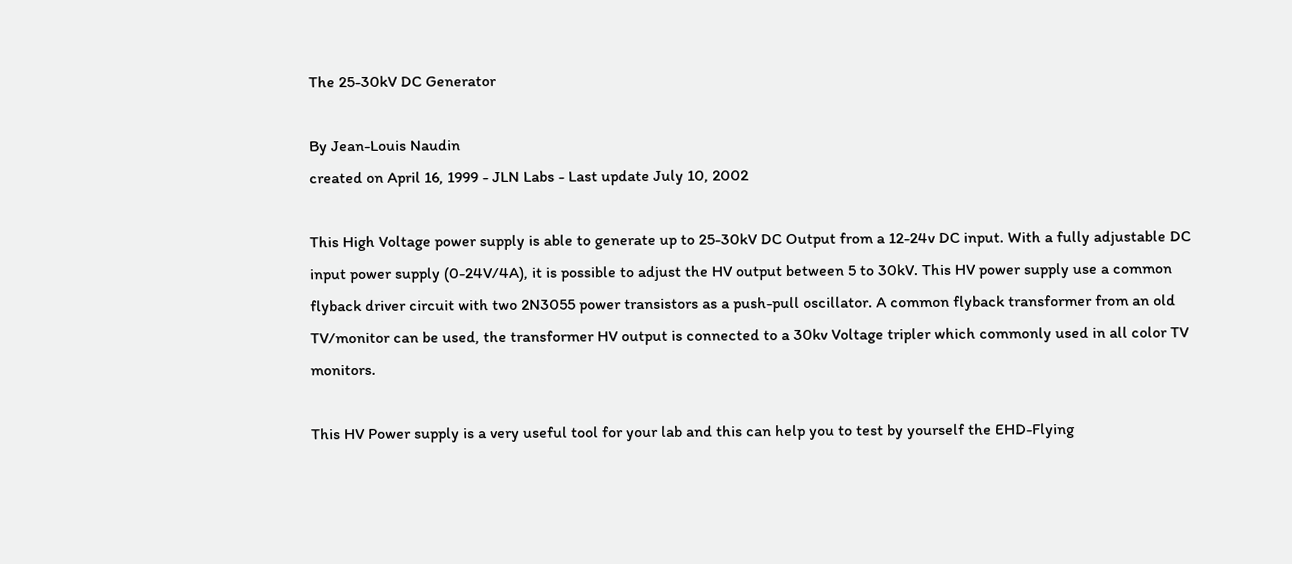The 25-30kV DC Generator

By Jean-Louis Naudin
created on April 16, 1999 - JLN Labs - Last update July 10, 2002

This High Voltage power supply is able to generate up to 25-30kV DC Output from a 12-24v DC input. With a fully adjustable DC input power supply (0-24V/4A), it is possible to adjust the HV output between 5 to 30kV. This HV power supply use a common flyback driver circuit with two 2N3055 power transistors as a push-pull oscillator. A common flyback transformer from an old TV/monitor can be used, the transformer HV output is connected to a 30kv Voltage tripler which commonly used in all color TV monitors.

This HV Power supply is a very useful tool for your lab and this can help you to test by yourself the EHD-Flying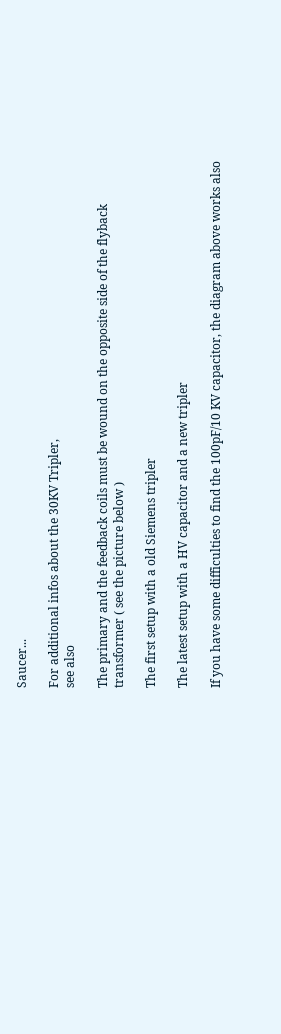Saucer...

For additional infos about the 30KV Tripler,
see also

The primary and the feedback coils must be wound on the opposite side of the flyback transformer ( see the picture below )

The first setup with a old Siemens tripler

The latest setup with a HV capacitor and a new tripler

If you have some difficulties to find the 100pF/10 KV capacitor, the diagram above works also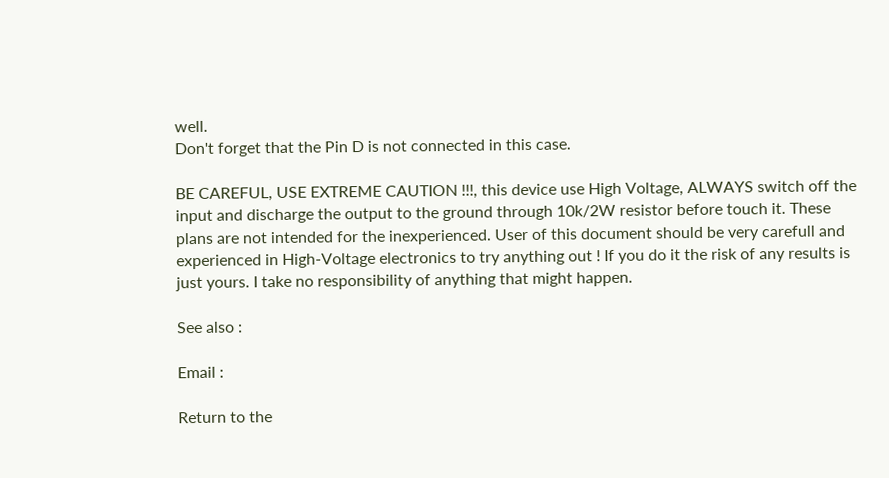well.
Don't forget that the Pin D is not connected in this case.

BE CAREFUL, USE EXTREME CAUTION !!!, this device use High Voltage, ALWAYS switch off the input and discharge the output to the ground through 10k/2W resistor before touch it. These plans are not intended for the inexperienced. User of this document should be very carefull and experienced in High-Voltage electronics to try anything out ! If you do it the risk of any results is just yours. I take no responsibility of anything that might happen.

See also :

Email :

Return to the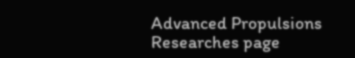Advanced Propulsions Researches page